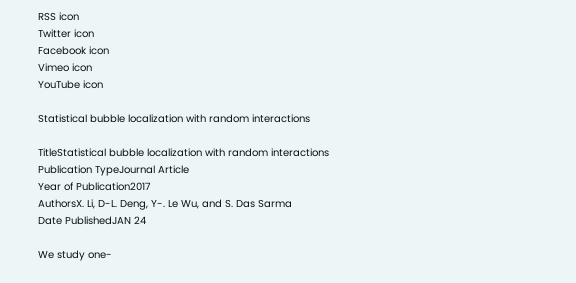RSS icon
Twitter icon
Facebook icon
Vimeo icon
YouTube icon

Statistical bubble localization with random interactions

TitleStatistical bubble localization with random interactions
Publication TypeJournal Article
Year of Publication2017
AuthorsX. Li, D-L. Deng, Y-. Le Wu, and S. Das Sarma
Date PublishedJAN 24

We study one-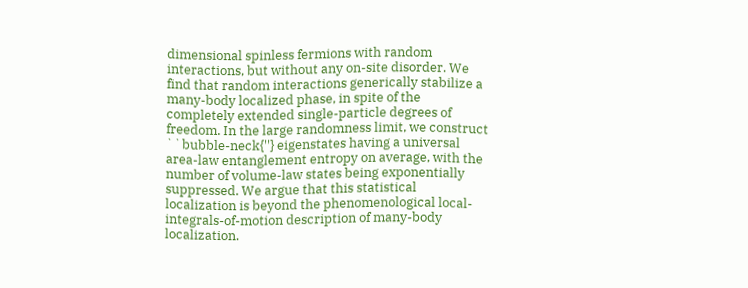dimensional spinless fermions with random interactions, but without any on-site disorder. We find that random interactions generically stabilize a many-body localized phase, in spite of the completely extended single-particle degrees of freedom. In the large randomness limit, we construct ``bubble-neck{''} eigenstates having a universal area-law entanglement entropy on average, with the number of volume-law states being exponentially suppressed. We argue that this statistical localization is beyond the phenomenological local-integrals-of-motion description of many-body localization.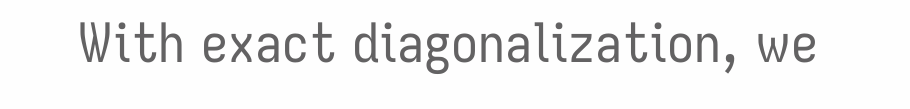With exact diagonalization, we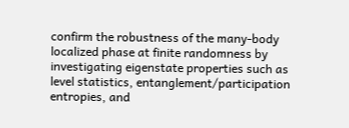confirm the robustness of the many-body localized phase at finite randomness by investigating eigenstate properties such as level statistics, entanglement/participation entropies, and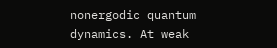nonergodic quantum dynamics. At weak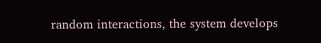random interactions, the system develops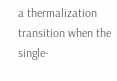a thermalization transition when the single-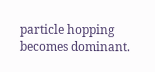particle hopping becomes dominant.